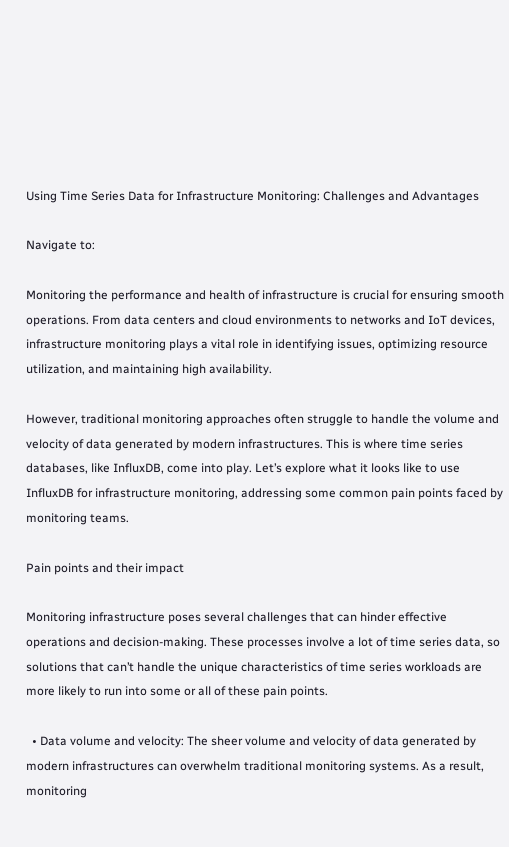Using Time Series Data for Infrastructure Monitoring: Challenges and Advantages

Navigate to:

Monitoring the performance and health of infrastructure is crucial for ensuring smooth operations. From data centers and cloud environments to networks and IoT devices, infrastructure monitoring plays a vital role in identifying issues, optimizing resource utilization, and maintaining high availability.

However, traditional monitoring approaches often struggle to handle the volume and velocity of data generated by modern infrastructures. This is where time series databases, like InfluxDB, come into play. Let’s explore what it looks like to use InfluxDB for infrastructure monitoring, addressing some common pain points faced by monitoring teams.

Pain points and their impact

Monitoring infrastructure poses several challenges that can hinder effective operations and decision-making. These processes involve a lot of time series data, so solutions that can’t handle the unique characteristics of time series workloads are more likely to run into some or all of these pain points.

  • Data volume and velocity: The sheer volume and velocity of data generated by modern infrastructures can overwhelm traditional monitoring systems. As a result, monitoring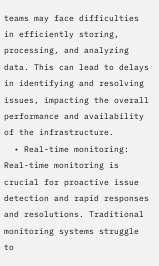teams may face difficulties in efficiently storing, processing, and analyzing data. This can lead to delays in identifying and resolving issues, impacting the overall performance and availability of the infrastructure.
  • Real-time monitoring: Real-time monitoring is crucial for proactive issue detection and rapid responses and resolutions. Traditional monitoring systems struggle to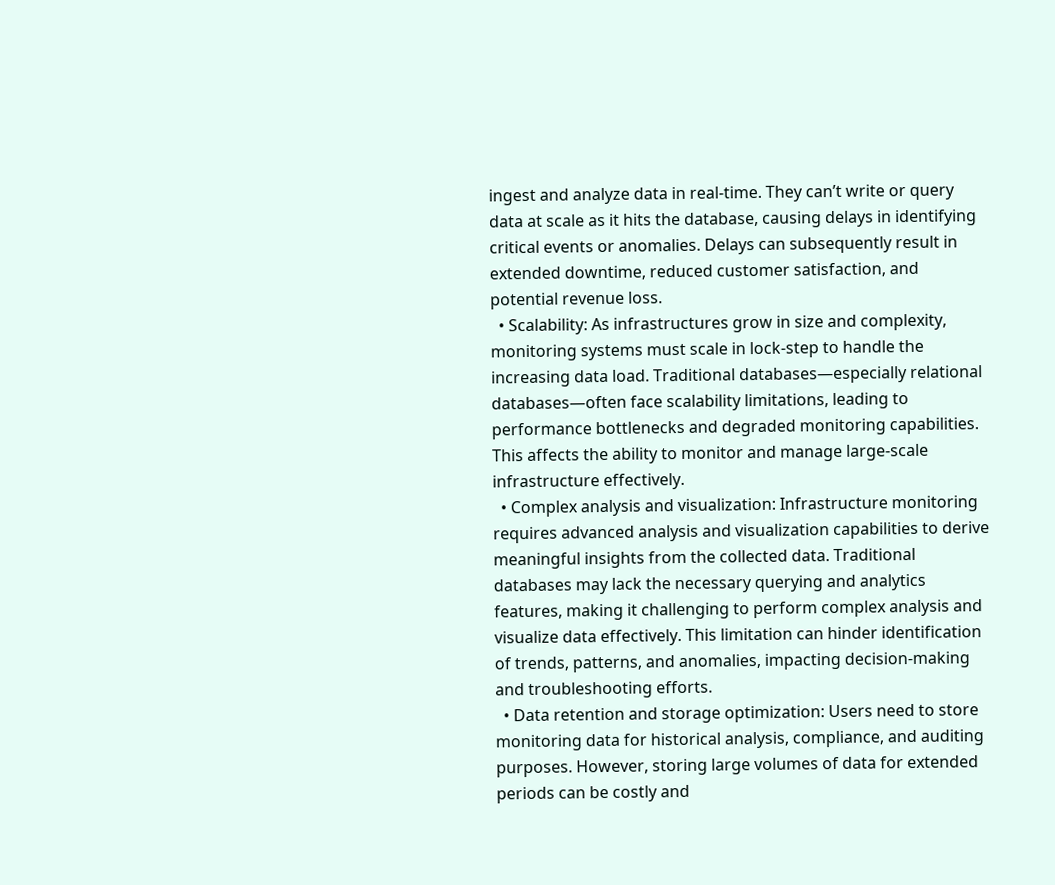ingest and analyze data in real-time. They can’t write or query data at scale as it hits the database, causing delays in identifying critical events or anomalies. Delays can subsequently result in extended downtime, reduced customer satisfaction, and potential revenue loss.
  • Scalability: As infrastructures grow in size and complexity, monitoring systems must scale in lock-step to handle the increasing data load. Traditional databases—especially relational databases—often face scalability limitations, leading to performance bottlenecks and degraded monitoring capabilities. This affects the ability to monitor and manage large-scale infrastructure effectively.
  • Complex analysis and visualization: Infrastructure monitoring requires advanced analysis and visualization capabilities to derive meaningful insights from the collected data. Traditional databases may lack the necessary querying and analytics features, making it challenging to perform complex analysis and visualize data effectively. This limitation can hinder identification of trends, patterns, and anomalies, impacting decision-making and troubleshooting efforts.
  • Data retention and storage optimization: Users need to store monitoring data for historical analysis, compliance, and auditing purposes. However, storing large volumes of data for extended periods can be costly and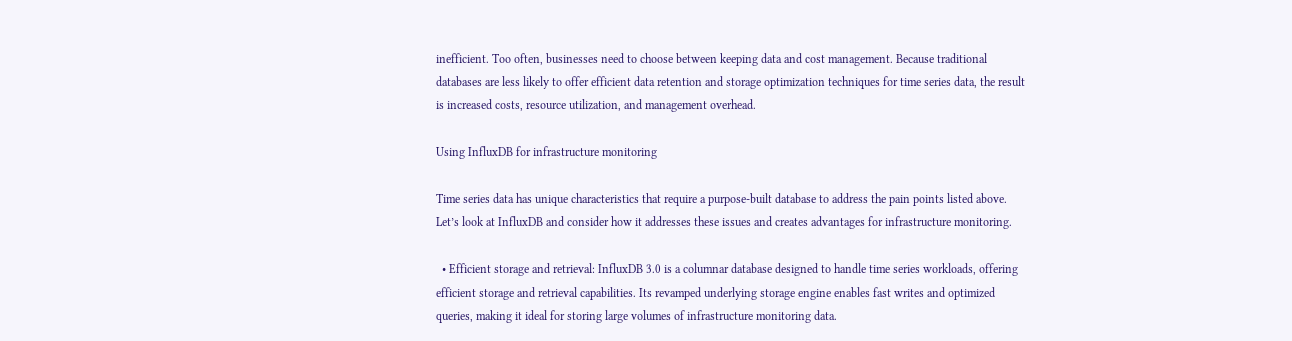inefficient. Too often, businesses need to choose between keeping data and cost management. Because traditional databases are less likely to offer efficient data retention and storage optimization techniques for time series data, the result is increased costs, resource utilization, and management overhead.

Using InfluxDB for infrastructure monitoring

Time series data has unique characteristics that require a purpose-built database to address the pain points listed above. Let’s look at InfluxDB and consider how it addresses these issues and creates advantages for infrastructure monitoring.

  • Efficient storage and retrieval: InfluxDB 3.0 is a columnar database designed to handle time series workloads, offering efficient storage and retrieval capabilities. Its revamped underlying storage engine enables fast writes and optimized queries, making it ideal for storing large volumes of infrastructure monitoring data.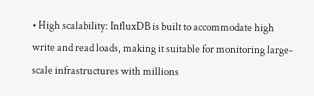• High scalability: InfluxDB is built to accommodate high write and read loads, making it suitable for monitoring large-scale infrastructures with millions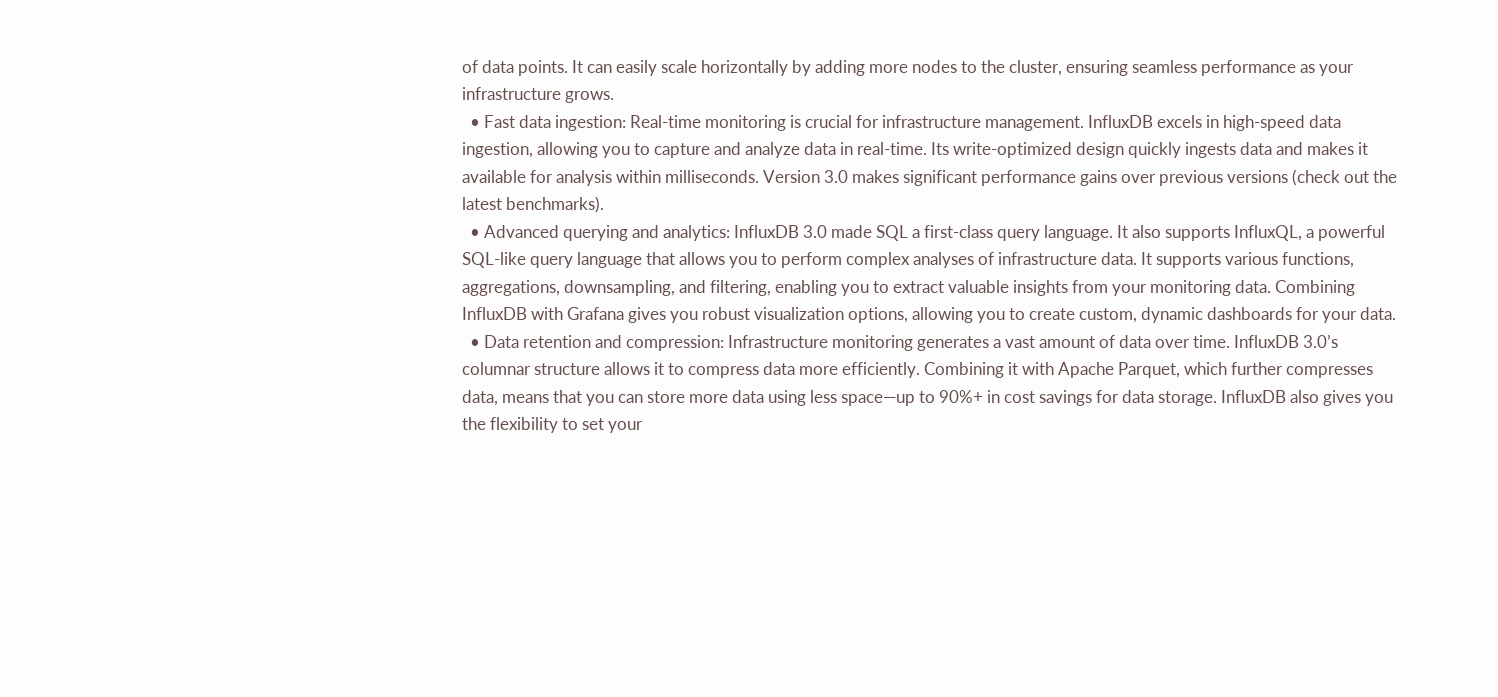of data points. It can easily scale horizontally by adding more nodes to the cluster, ensuring seamless performance as your infrastructure grows.
  • Fast data ingestion: Real-time monitoring is crucial for infrastructure management. InfluxDB excels in high-speed data ingestion, allowing you to capture and analyze data in real-time. Its write-optimized design quickly ingests data and makes it available for analysis within milliseconds. Version 3.0 makes significant performance gains over previous versions (check out the latest benchmarks).
  • Advanced querying and analytics: InfluxDB 3.0 made SQL a first-class query language. It also supports InfluxQL, a powerful SQL-like query language that allows you to perform complex analyses of infrastructure data. It supports various functions, aggregations, downsampling, and filtering, enabling you to extract valuable insights from your monitoring data. Combining InfluxDB with Grafana gives you robust visualization options, allowing you to create custom, dynamic dashboards for your data.
  • Data retention and compression: Infrastructure monitoring generates a vast amount of data over time. InfluxDB 3.0’s columnar structure allows it to compress data more efficiently. Combining it with Apache Parquet, which further compresses data, means that you can store more data using less space—up to 90%+ in cost savings for data storage. InfluxDB also gives you the flexibility to set your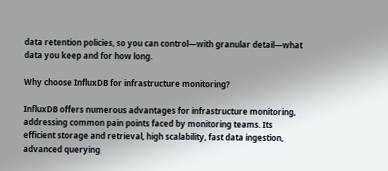data retention policies, so you can control—with granular detail—what data you keep and for how long.

Why choose InfluxDB for infrastructure monitoring?

InfluxDB offers numerous advantages for infrastructure monitoring, addressing common pain points faced by monitoring teams. Its efficient storage and retrieval, high scalability, fast data ingestion, advanced querying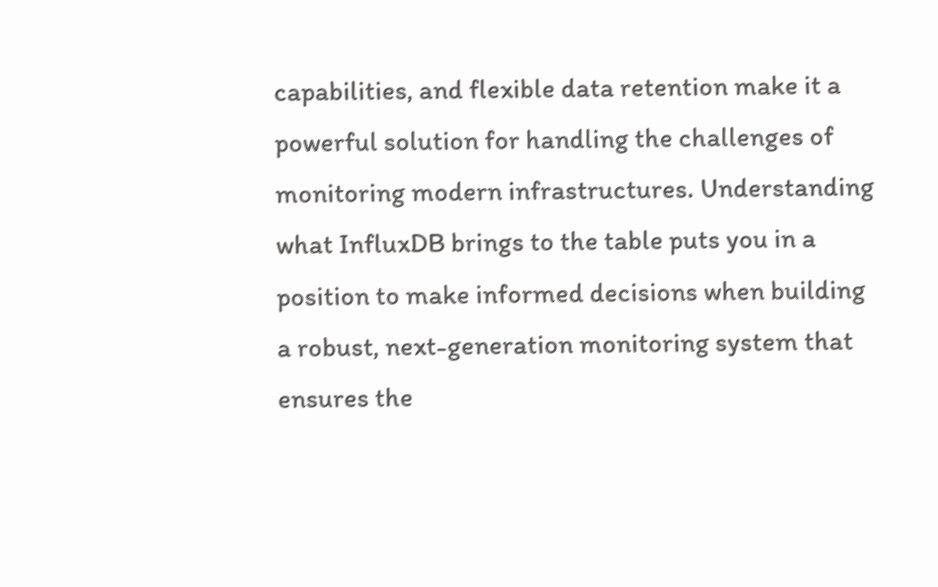capabilities, and flexible data retention make it a powerful solution for handling the challenges of monitoring modern infrastructures. Understanding what InfluxDB brings to the table puts you in a position to make informed decisions when building a robust, next-generation monitoring system that ensures the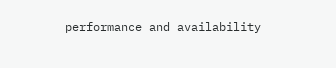performance and availability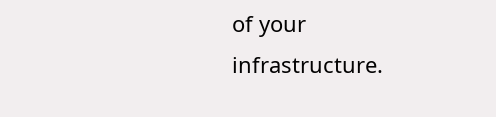of your infrastructure.